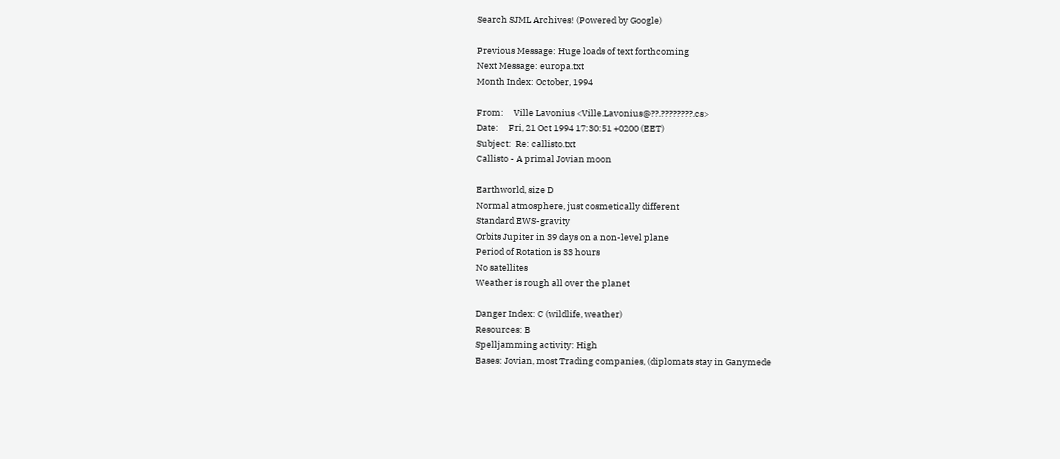Search SJML Archives! (Powered by Google)

Previous Message: Huge loads of text forthcoming
Next Message: europa.txt
Month Index: October, 1994

From:     Ville Lavonius <Ville.Lavonius@??.????????.cs>
Date:     Fri, 21 Oct 1994 17:30:51 +0200 (EET)
Subject:  Re: callisto.txt
Callisto - A primal Jovian moon

Earthworld, size D
Normal atmosphere, just cosmetically different
Standard EWS-gravity
Orbits Jupiter in 39 days on a non-level plane
Period of Rotation is 33 hours
No satellites
Weather is rough all over the planet

Danger Index: C (wildlife, weather)
Resources: B
Spelljamming activity: High
Bases: Jovian, most Trading companies, (diplomats stay in Ganymede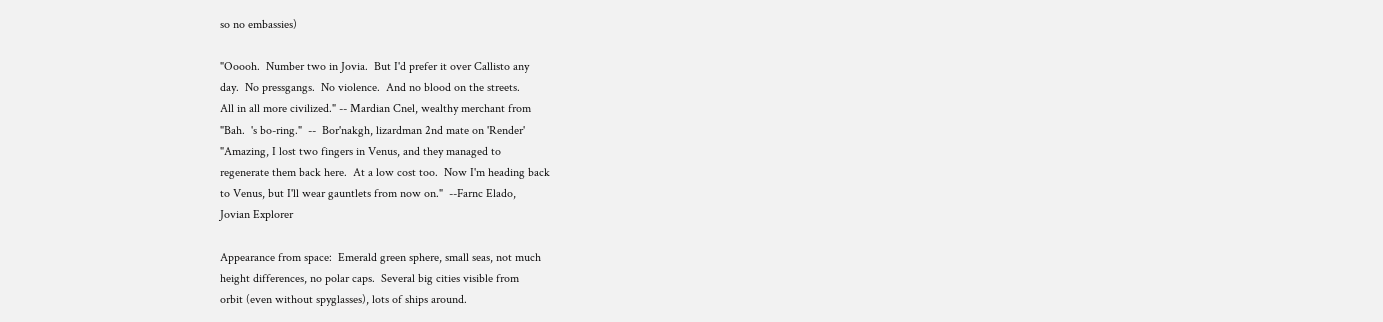so no embassies)

"Ooooh.  Number two in Jovia.  But I'd prefer it over Callisto any
day.  No pressgangs.  No violence.  And no blood on the streets.
All in all more civilized." -- Mardian Cnel, wealthy merchant from
"Bah.  's bo-ring."  --  Bor'nakgh, lizardman 2nd mate on 'Render'
"Amazing, I lost two fingers in Venus, and they managed to
regenerate them back here.  At a low cost too.  Now I'm heading back
to Venus, but I'll wear gauntlets from now on."  --Farnc Elado,
Jovian Explorer

Appearance from space:  Emerald green sphere, small seas, not much
height differences, no polar caps.  Several big cities visible from
orbit (even without spyglasses), lots of ships around.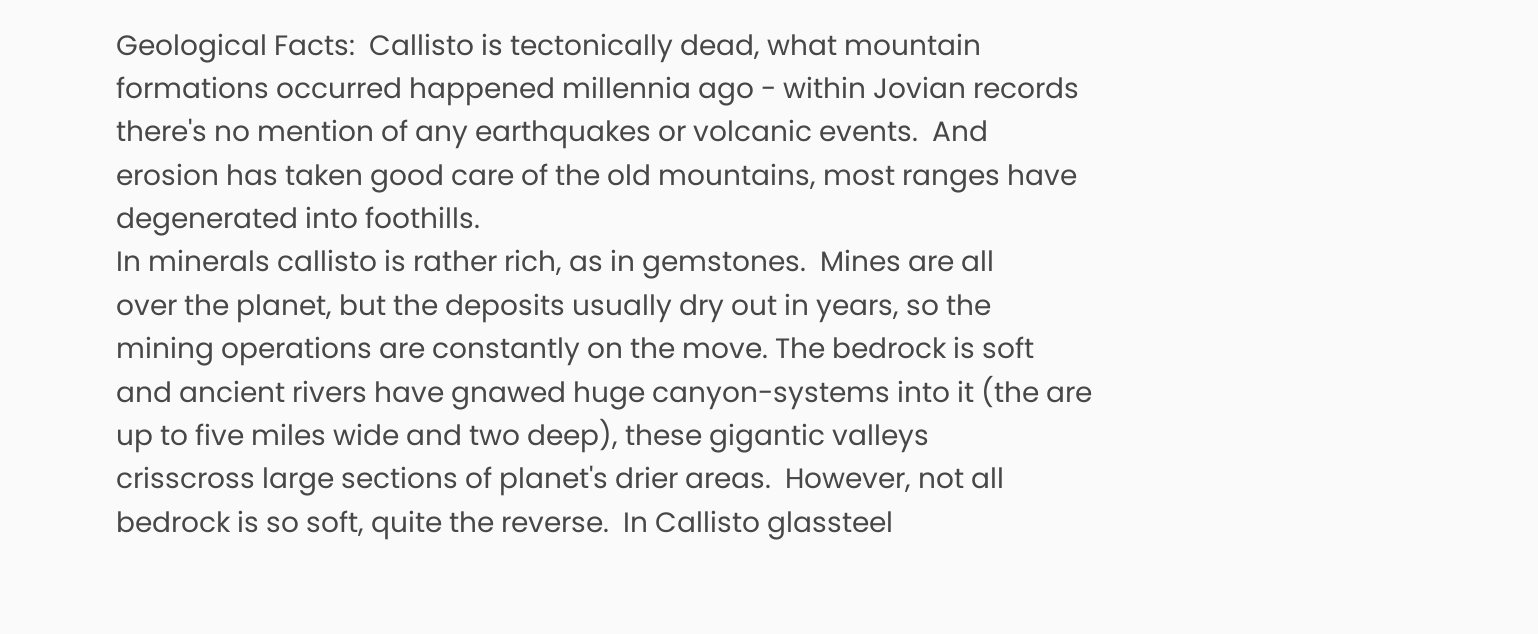Geological Facts:  Callisto is tectonically dead, what mountain
formations occurred happened millennia ago - within Jovian records
there's no mention of any earthquakes or volcanic events.  And
erosion has taken good care of the old mountains, most ranges have
degenerated into foothills.
In minerals callisto is rather rich, as in gemstones.  Mines are all
over the planet, but the deposits usually dry out in years, so the
mining operations are constantly on the move. The bedrock is soft
and ancient rivers have gnawed huge canyon-systems into it (the are
up to five miles wide and two deep), these gigantic valleys
crisscross large sections of planet's drier areas.  However, not all
bedrock is so soft, quite the reverse.  In Callisto glassteel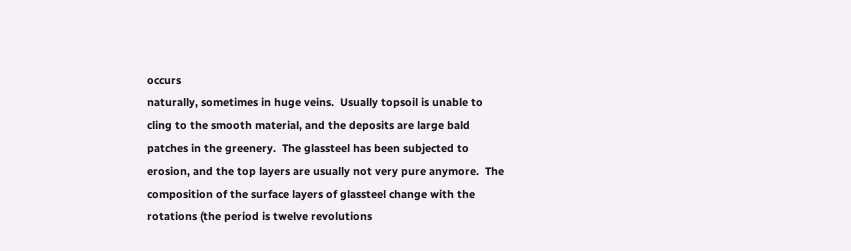occurs
naturally, sometimes in huge veins.  Usually topsoil is unable to
cling to the smooth material, and the deposits are large bald
patches in the greenery.  The glassteel has been subjected to
erosion, and the top layers are usually not very pure anymore.  The
composition of the surface layers of glassteel change with the
rotations (the period is twelve revolutions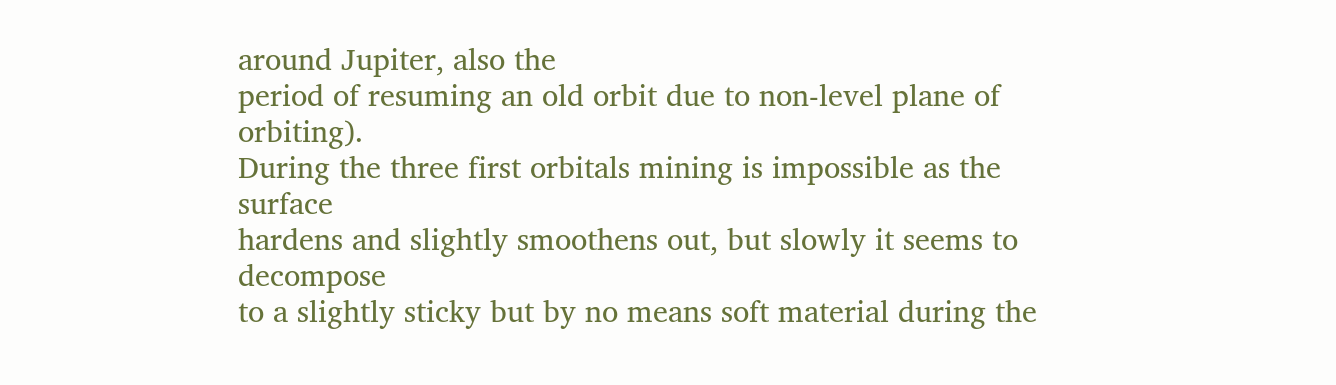around Jupiter, also the
period of resuming an old orbit due to non-level plane of orbiting).
During the three first orbitals mining is impossible as the surface
hardens and slightly smoothens out, but slowly it seems to decompose
to a slightly sticky but by no means soft material during the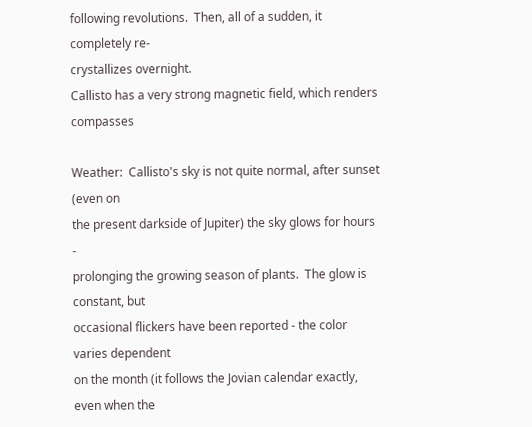following revolutions.  Then, all of a sudden, it completely re-
crystallizes overnight.
Callisto has a very strong magnetic field, which renders compasses

Weather:  Callisto's sky is not quite normal, after sunset (even on
the present darkside of Jupiter) the sky glows for hours -
prolonging the growing season of plants.  The glow is constant, but
occasional flickers have been reported - the color varies dependent
on the month (it follows the Jovian calendar exactly, even when the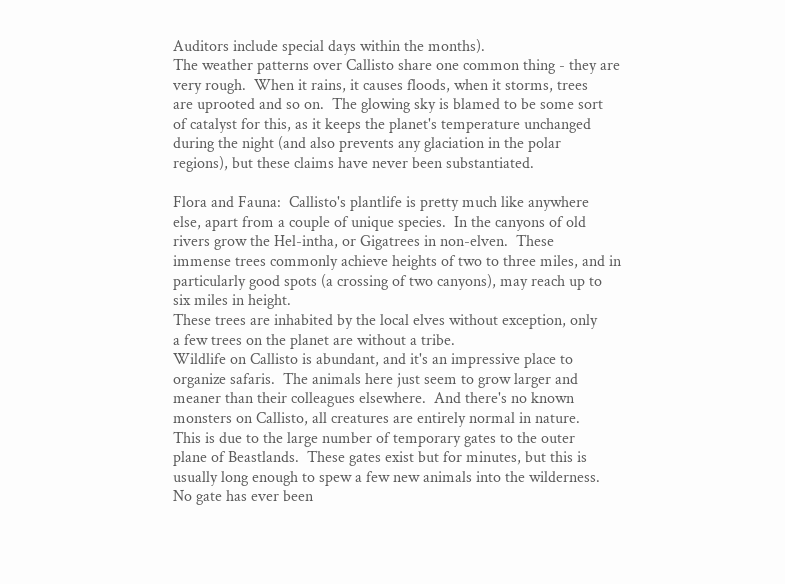Auditors include special days within the months).
The weather patterns over Callisto share one common thing - they are
very rough.  When it rains, it causes floods, when it storms, trees
are uprooted and so on.  The glowing sky is blamed to be some sort
of catalyst for this, as it keeps the planet's temperature unchanged
during the night (and also prevents any glaciation in the polar
regions), but these claims have never been substantiated.

Flora and Fauna:  Callisto's plantlife is pretty much like anywhere
else, apart from a couple of unique species.  In the canyons of old
rivers grow the Hel-intha, or Gigatrees in non-elven.  These
immense trees commonly achieve heights of two to three miles, and in
particularly good spots (a crossing of two canyons), may reach up to
six miles in height.
These trees are inhabited by the local elves without exception, only
a few trees on the planet are without a tribe.
Wildlife on Callisto is abundant, and it's an impressive place to
organize safaris.  The animals here just seem to grow larger and
meaner than their colleagues elsewhere.  And there's no known
monsters on Callisto, all creatures are entirely normal in nature.
This is due to the large number of temporary gates to the outer
plane of Beastlands.  These gates exist but for minutes, but this is
usually long enough to spew a few new animals into the wilderness.
No gate has ever been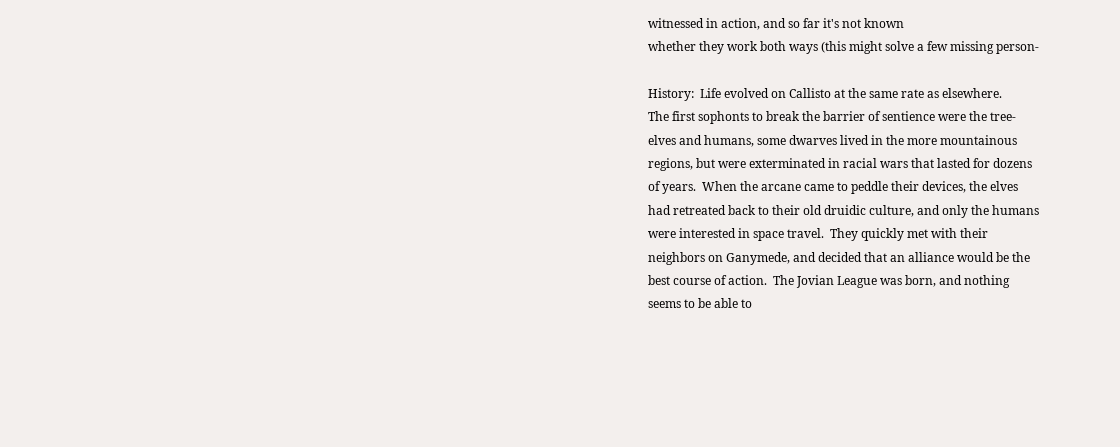witnessed in action, and so far it's not known
whether they work both ways (this might solve a few missing person-

History:  Life evolved on Callisto at the same rate as elsewhere.
The first sophonts to break the barrier of sentience were the tree-
elves and humans, some dwarves lived in the more mountainous
regions, but were exterminated in racial wars that lasted for dozens
of years.  When the arcane came to peddle their devices, the elves
had retreated back to their old druidic culture, and only the humans
were interested in space travel.  They quickly met with their
neighbors on Ganymede, and decided that an alliance would be the
best course of action.  The Jovian League was born, and nothing
seems to be able to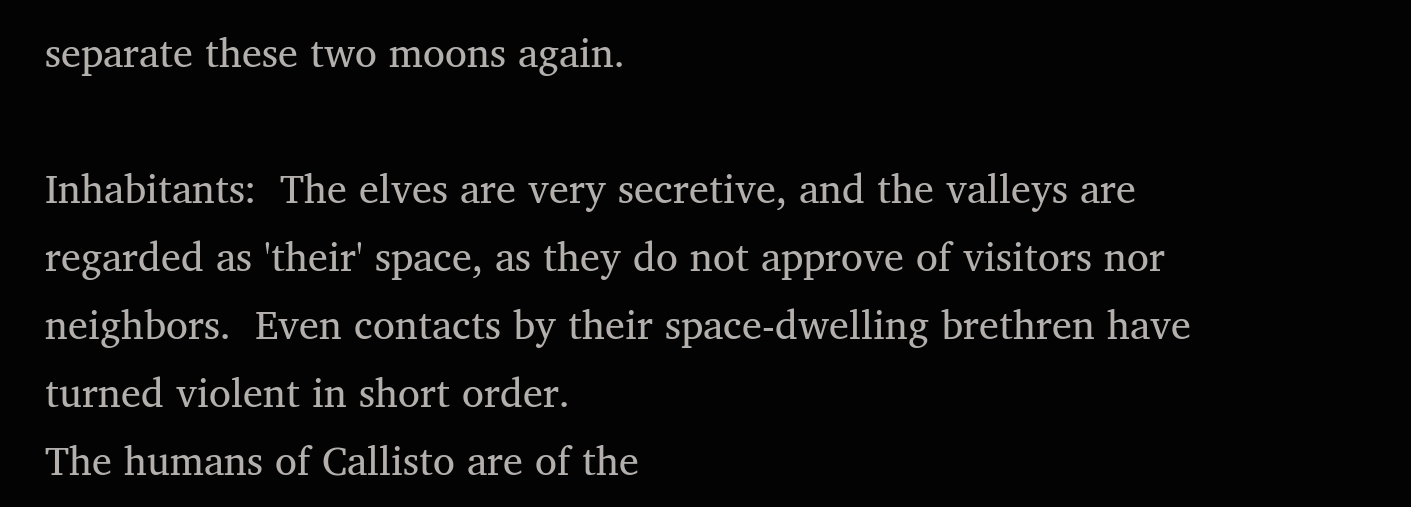separate these two moons again.

Inhabitants:  The elves are very secretive, and the valleys are
regarded as 'their' space, as they do not approve of visitors nor
neighbors.  Even contacts by their space-dwelling brethren have
turned violent in short order.
The humans of Callisto are of the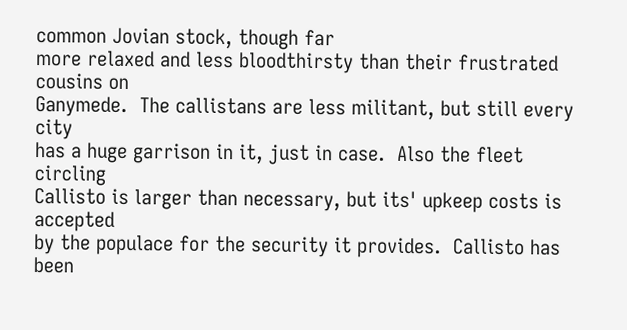common Jovian stock, though far
more relaxed and less bloodthirsty than their frustrated cousins on
Ganymede.  The callistans are less militant, but still every city
has a huge garrison in it, just in case.  Also the fleet circling
Callisto is larger than necessary, but its' upkeep costs is accepted
by the populace for the security it provides.  Callisto has been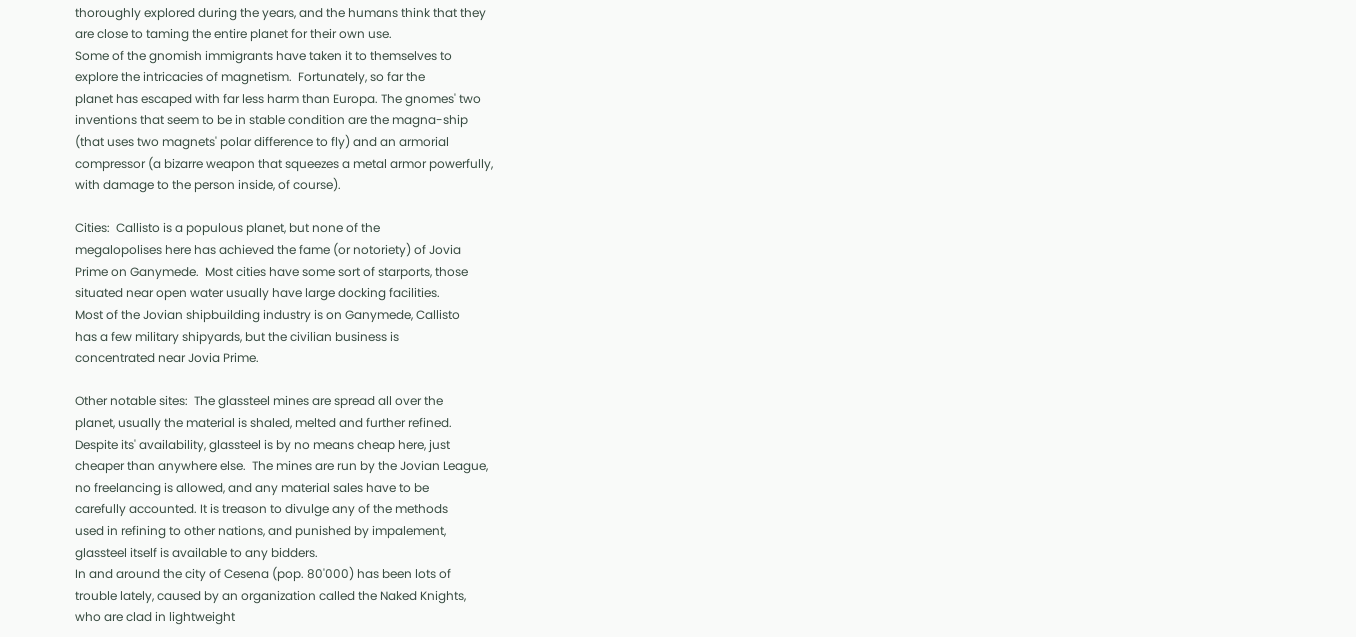thoroughly explored during the years, and the humans think that they
are close to taming the entire planet for their own use.
Some of the gnomish immigrants have taken it to themselves to
explore the intricacies of magnetism.  Fortunately, so far the
planet has escaped with far less harm than Europa. The gnomes' two
inventions that seem to be in stable condition are the magna-ship
(that uses two magnets' polar difference to fly) and an armorial
compressor (a bizarre weapon that squeezes a metal armor powerfully,
with damage to the person inside, of course).

Cities:  Callisto is a populous planet, but none of the
megalopolises here has achieved the fame (or notoriety) of Jovia
Prime on Ganymede.  Most cities have some sort of starports, those
situated near open water usually have large docking facilities.
Most of the Jovian shipbuilding industry is on Ganymede, Callisto
has a few military shipyards, but the civilian business is
concentrated near Jovia Prime.

Other notable sites:  The glassteel mines are spread all over the
planet, usually the material is shaled, melted and further refined.
Despite its' availability, glassteel is by no means cheap here, just
cheaper than anywhere else.  The mines are run by the Jovian League,
no freelancing is allowed, and any material sales have to be
carefully accounted. It is treason to divulge any of the methods
used in refining to other nations, and punished by impalement,
glassteel itself is available to any bidders.
In and around the city of Cesena (pop. 80'000) has been lots of
trouble lately, caused by an organization called the Naked Knights,
who are clad in lightweight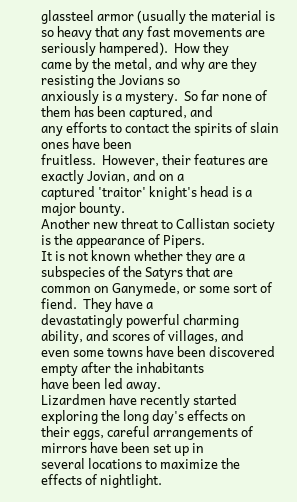glassteel armor (usually the material is
so heavy that any fast movements are seriously hampered).  How they
came by the metal, and why are they resisting the Jovians so
anxiously is a mystery.  So far none of them has been captured, and
any efforts to contact the spirits of slain ones have been
fruitless.  However, their features are exactly Jovian, and on a
captured 'traitor' knight's head is a major bounty.
Another new threat to Callistan society is the appearance of Pipers.
It is not known whether they are a subspecies of the Satyrs that are
common on Ganymede, or some sort of fiend.  They have a
devastatingly powerful charming ability, and scores of villages, and
even some towns have been discovered empty after the inhabitants
have been led away.
Lizardmen have recently started exploring the long day's effects on
their eggs, careful arrangements of mirrors have been set up in
several locations to maximize the effects of nightlight.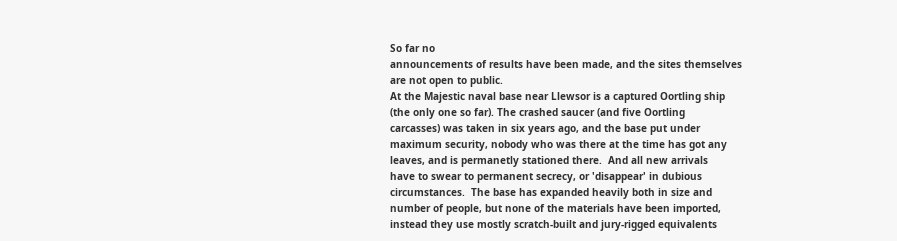So far no
announcements of results have been made, and the sites themselves
are not open to public.
At the Majestic naval base near Llewsor is a captured Oortling ship
(the only one so far). The crashed saucer (and five Oortling
carcasses) was taken in six years ago, and the base put under
maximum security, nobody who was there at the time has got any
leaves, and is permanetly stationed there.  And all new arrivals
have to swear to permanent secrecy, or 'disappear' in dubious
circumstances.  The base has expanded heavily both in size and
number of people, but none of the materials have been imported,
instead they use mostly scratch-built and jury-rigged equivalents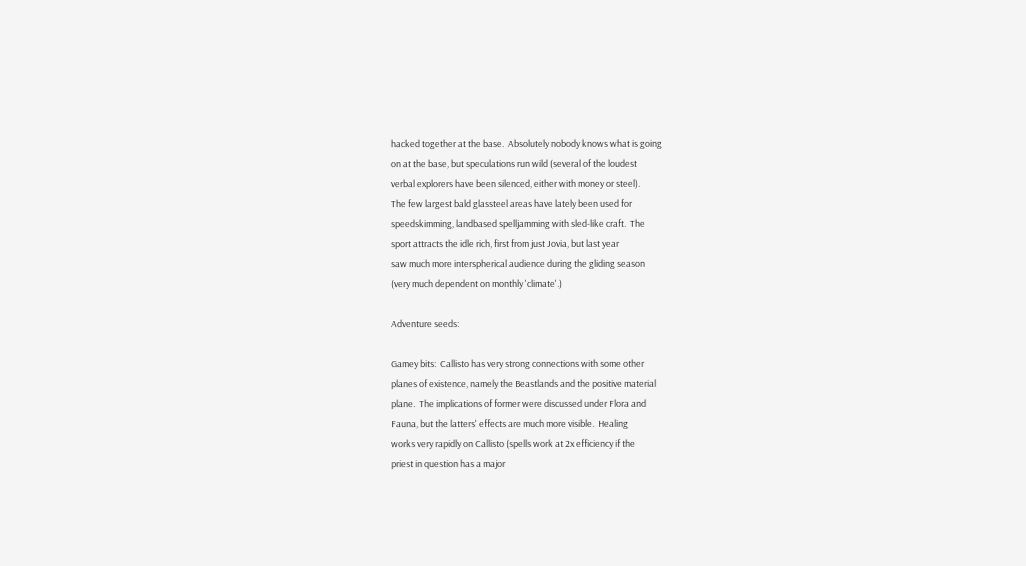hacked together at the base.  Absolutely nobody knows what is going
on at the base, but speculations run wild (several of the loudest
verbal explorers have been silenced, either with money or steel).
The few largest bald glassteel areas have lately been used for
speedskimming, landbased spelljamming with sled-like craft.  The
sport attracts the idle rich, first from just Jovia, but last year
saw much more interspherical audience during the gliding season
(very much dependent on monthly 'climate'.)

Adventure seeds:

Gamey bits:  Callisto has very strong connections with some other
planes of existence, namely the Beastlands and the positive material
plane.  The implications of former were discussed under Flora and
Fauna, but the latters' effects are much more visible.  Healing
works very rapidly on Callisto (spells work at 2x efficiency if the
priest in question has a major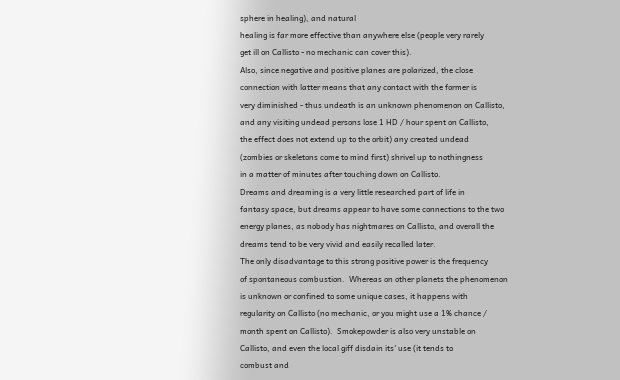sphere in healing), and natural
healing is far more effective than anywhere else (people very rarely
get ill on Callisto - no mechanic can cover this).
Also, since negative and positive planes are polarized, the close
connection with latter means that any contact with the former is
very diminished - thus undeath is an unknown phenomenon on Callisto,
and any visiting undead persons lose 1 HD / hour spent on Callisto,
the effect does not extend up to the orbit) any created undead
(zombies or skeletons come to mind first) shrivel up to nothingness
in a matter of minutes after touching down on Callisto.
Dreams and dreaming is a very little researched part of life in
fantasy space, but dreams appear to have some connections to the two
energy planes, as nobody has nightmares on Callisto, and overall the
dreams tend to be very vivid and easily recalled later.
The only disadvantage to this strong positive power is the frequency
of spontaneous combustion.  Whereas on other planets the phenomenon
is unknown or confined to some unique cases, it happens with
regularity on Callisto (no mechanic, or you might use a 1% chance /
month spent on Callisto).  Smokepowder is also very unstable on
Callisto, and even the local giff disdain its' use (it tends to
combust and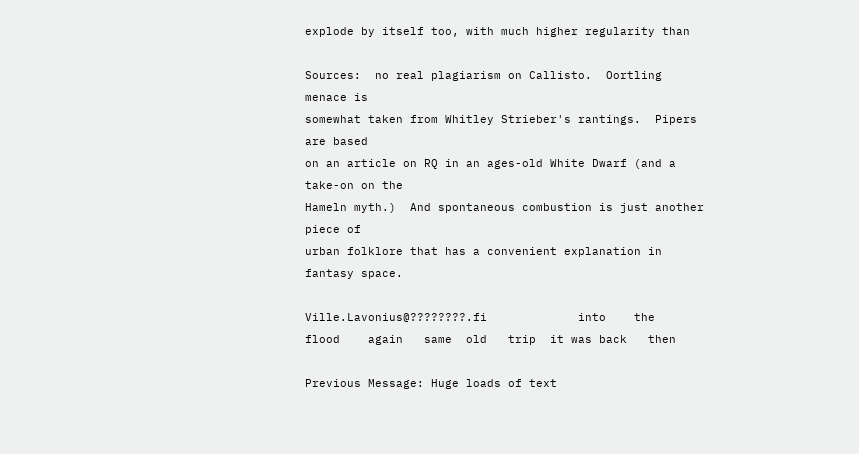explode by itself too, with much higher regularity than

Sources:  no real plagiarism on Callisto.  Oortling menace is
somewhat taken from Whitley Strieber's rantings.  Pipers are based
on an article on RQ in an ages-old White Dwarf (and a take-on on the
Hameln myth.)  And spontaneous combustion is just another piece of
urban folklore that has a convenient explanation in fantasy space.

Ville.Lavonius@????????.fi             into    the           flood    again   same  old   trip  it was back   then

Previous Message: Huge loads of text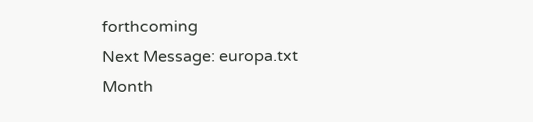forthcoming
Next Message: europa.txt
Month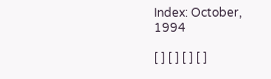Index: October, 1994

[ ] [ ] [ ] [ ]